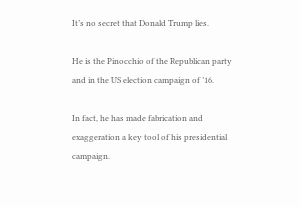It’s no secret that Donald Trump lies.

He is the Pinocchio of the Republican party and in the US election campaign of ’16.

In fact, he has made fabrication and exaggeration a key tool of his presidential campaign.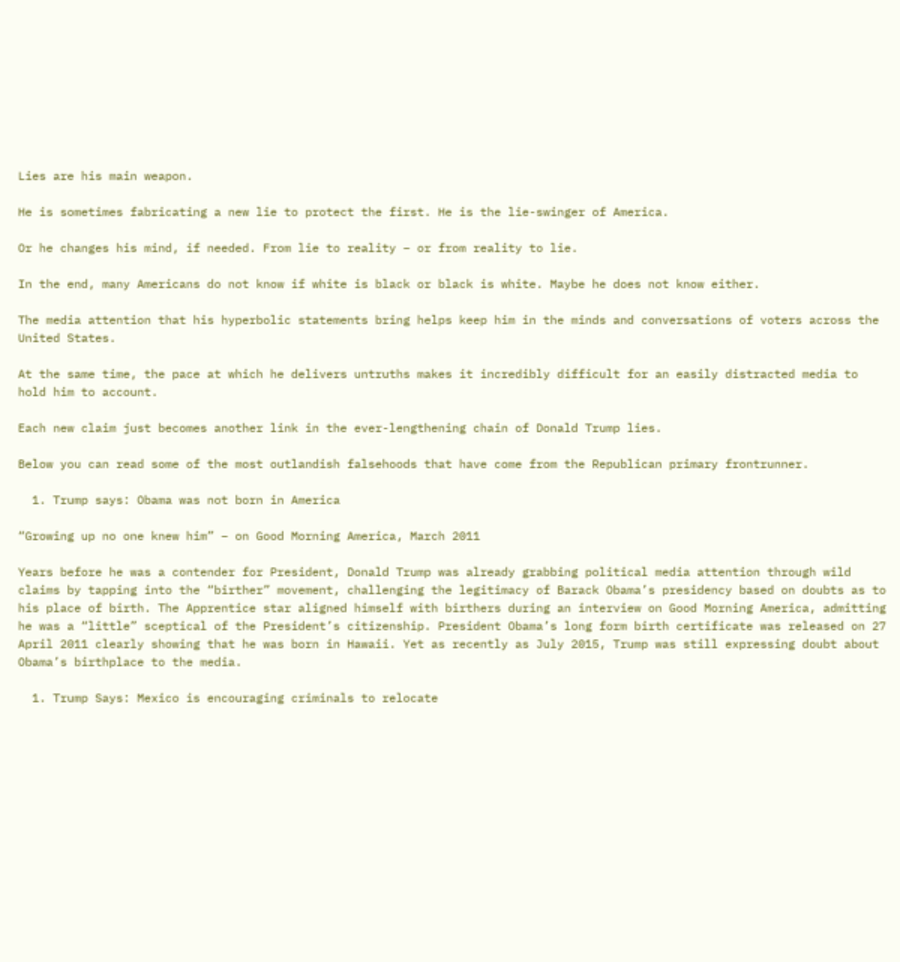Lies are his main weapon.

He is sometimes fabricating a new lie to protect the first. He is the lie-swinger of America.

Or he changes his mind, if needed. From lie to reality – or from reality to lie.

In the end, many Americans do not know if white is black or black is white. Maybe he does not know either.

The media attention that his hyperbolic statements bring helps keep him in the minds and conversations of voters across the United States.

At the same time, the pace at which he delivers untruths makes it incredibly difficult for an easily distracted media to hold him to account.

Each new claim just becomes another link in the ever-lengthening chain of Donald Trump lies.

Below you can read some of the most outlandish falsehoods that have come from the Republican primary frontrunner.

  1. Trump says: Obama was not born in America

“Growing up no one knew him” – on Good Morning America, March 2011

Years before he was a contender for President, Donald Trump was already grabbing political media attention through wild claims by tapping into the “birther” movement, challenging the legitimacy of Barack Obama’s presidency based on doubts as to his place of birth. The Apprentice star aligned himself with birthers during an interview on Good Morning America, admitting he was a “little” sceptical of the President’s citizenship. President Obama’s long form birth certificate was released on 27 April 2011 clearly showing that he was born in Hawaii. Yet as recently as July 2015, Trump was still expressing doubt about Obama’s birthplace to the media.

  1. Trump Says: Mexico is encouraging criminals to relocate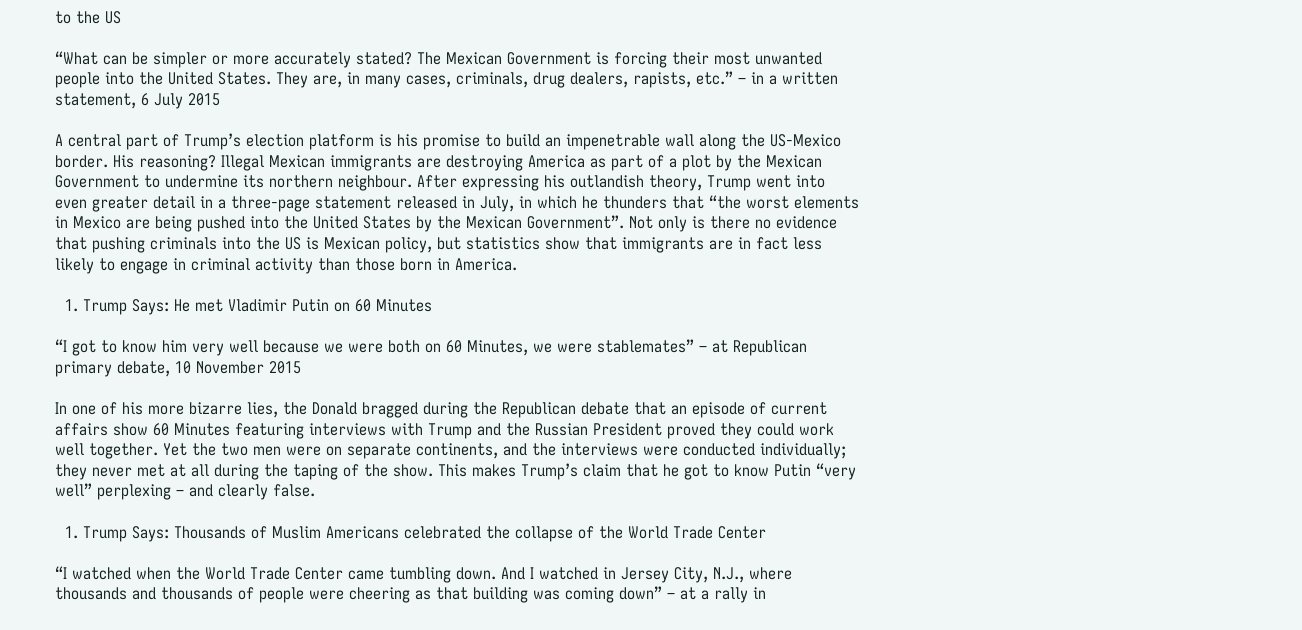to the US

“What can be simpler or more accurately stated? The Mexican Government is forcing their most unwanted people into the United States. They are, in many cases, criminals, drug dealers, rapists, etc.” – in a written statement, 6 July 2015

A central part of Trump’s election platform is his promise to build an impenetrable wall along the US-Mexico border. His reasoning? Illegal Mexican immigrants are destroying America as part of a plot by the Mexican Government to undermine its northern neighbour. After expressing his outlandish theory, Trump went into even greater detail in a three-page statement released in July, in which he thunders that “the worst elements in Mexico are being pushed into the United States by the Mexican Government”. Not only is there no evidence that pushing criminals into the US is Mexican policy, but statistics show that immigrants are in fact less likely to engage in criminal activity than those born in America.

  1. Trump Says: He met Vladimir Putin on 60 Minutes

“I got to know him very well because we were both on 60 Minutes, we were stablemates” – at Republican primary debate, 10 November 2015

In one of his more bizarre lies, the Donald bragged during the Republican debate that an episode of current affairs show 60 Minutes featuring interviews with Trump and the Russian President proved they could work well together. Yet the two men were on separate continents, and the interviews were conducted individually; they never met at all during the taping of the show. This makes Trump’s claim that he got to know Putin “very well” perplexing – and clearly false.

  1. Trump Says: Thousands of Muslim Americans celebrated the collapse of the World Trade Center

“I watched when the World Trade Center came tumbling down. And I watched in Jersey City, N.J., where thousands and thousands of people were cheering as that building was coming down” – at a rally in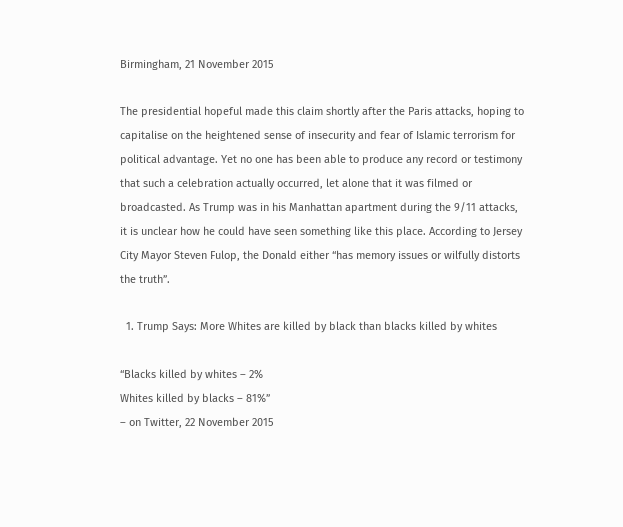Birmingham, 21 November 2015

The presidential hopeful made this claim shortly after the Paris attacks, hoping to capitalise on the heightened sense of insecurity and fear of Islamic terrorism for political advantage. Yet no one has been able to produce any record or testimony that such a celebration actually occurred, let alone that it was filmed or broadcasted. As Trump was in his Manhattan apartment during the 9/11 attacks, it is unclear how he could have seen something like this place. According to Jersey City Mayor Steven Fulop, the Donald either “has memory issues or wilfully distorts the truth”.

  1. Trump Says: More Whites are killed by black than blacks killed by whites

“Blacks killed by whites – 2%
Whites killed by blacks – 81%”
– on Twitter, 22 November 2015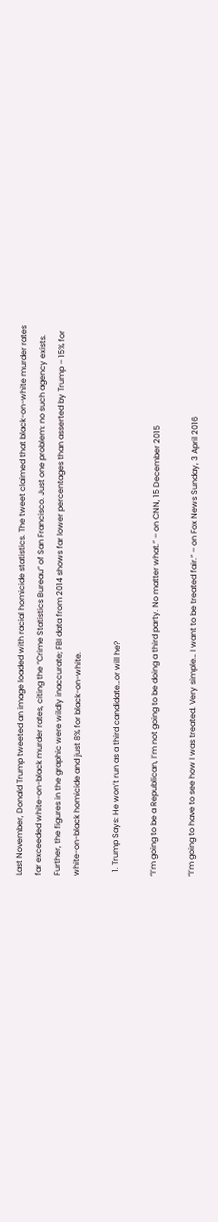Last November, Donald Trump tweeted an image loaded with racial homicide statistics. The tweet claimed that black-on-white murder rates far exceeded white-on-black murder rates, citing the “Crime Statistics Bureau” of San Francisco. Just one problem: no such agency exists. Further, the figures in the graphic were wildly inaccurate; FBI data from 2014 shows far lower percentages than asserted by Trump – 15% for white-on-black homicide and just 8% for black-on-white.

  1. Trump Says: He won’t run as a third candidate…or will he?

“I’m going to be a Republican, I’m not going to be doing a third party. No matter what.” – on CNN, 15 December 2015

“I’m going to have to see how I was treated. Very simple… I want to be treated fair.” – on Fox News Sunday, 3 April 2016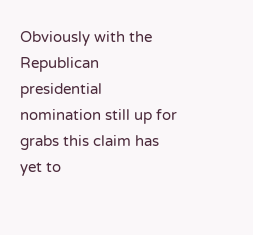Obviously with the Republican presidential nomination still up for grabs this claim has yet to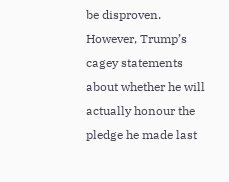be disproven. However, Trump’s cagey statements about whether he will actually honour the pledge he made last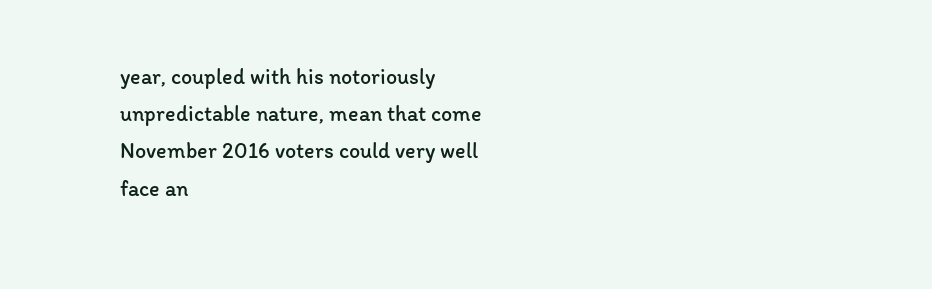year, coupled with his notoriously unpredictable nature, mean that come November 2016 voters could very well face an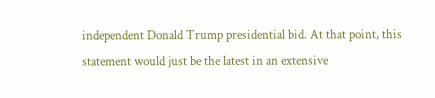independent Donald Trump presidential bid. At that point, this statement would just be the latest in an extensive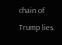chain of Trump lies.